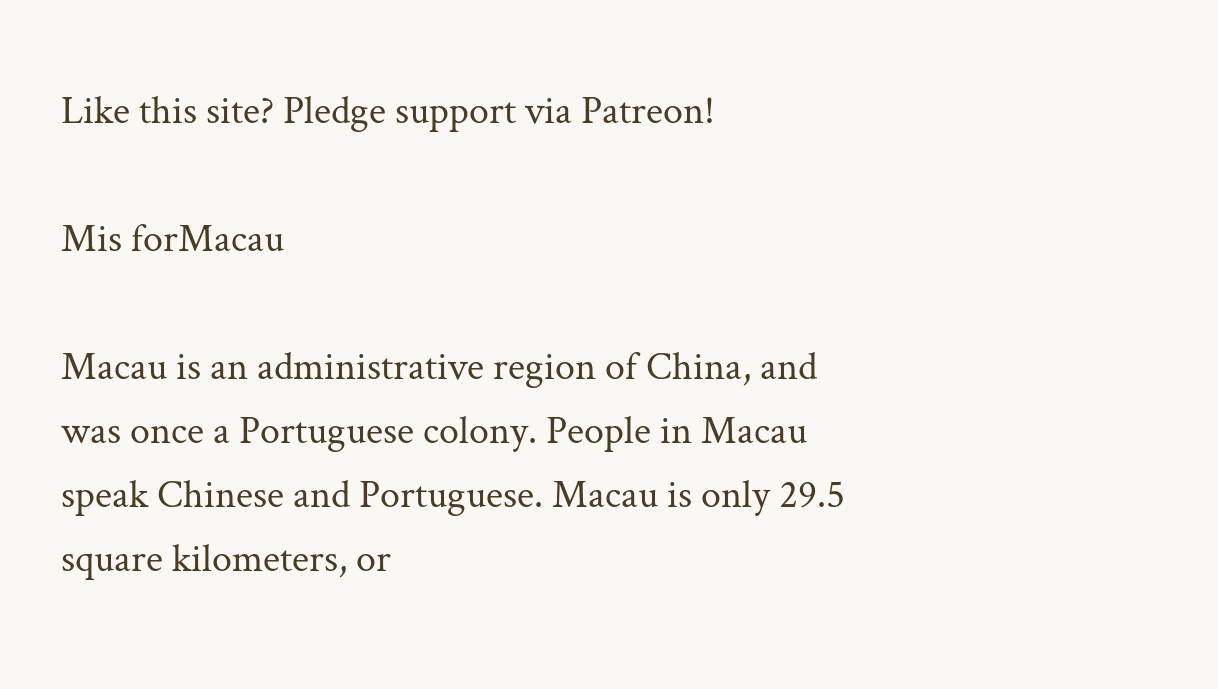Like this site? Pledge support via Patreon!

Mis forMacau

Macau is an administrative region of China, and was once a Portuguese colony. People in Macau speak Chinese and Portuguese. Macau is only 29.5 square kilometers, or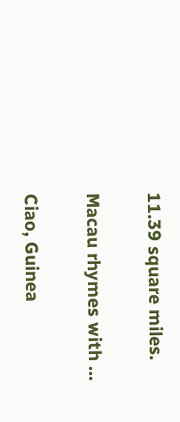11.39 square miles.

Macau rhymes with ...

Ciao, Guinea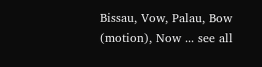Bissau, Vow, Palau, Bow (motion), Now ... see all